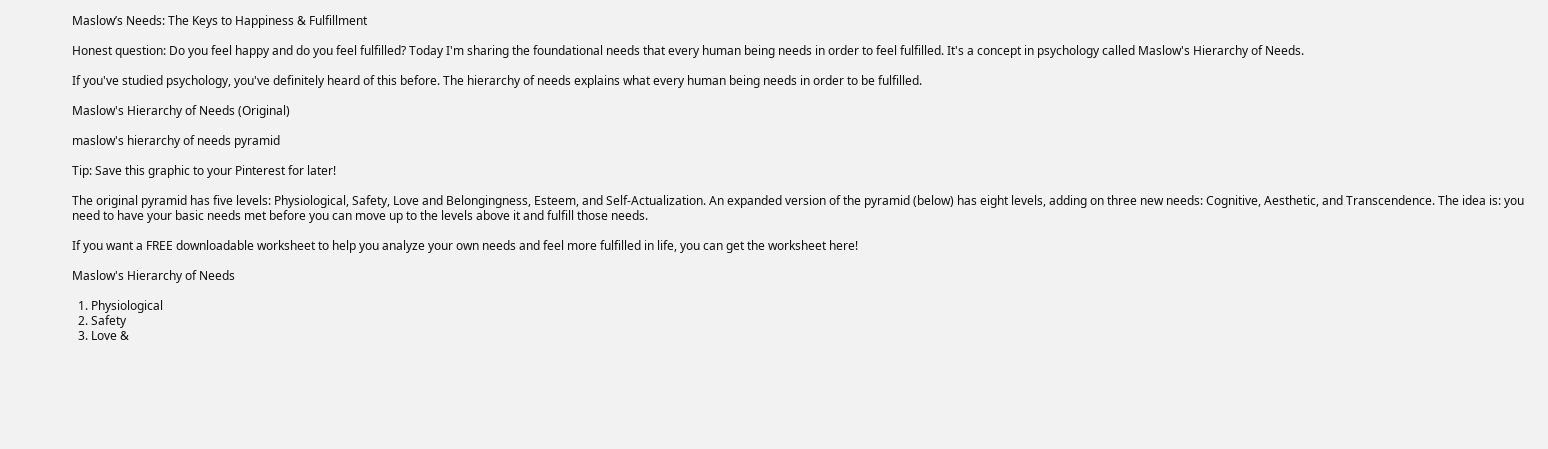Maslow’s Needs: The Keys to Happiness & Fulfillment

Honest question: Do you feel happy and do you feel fulfilled? Today I'm sharing the foundational needs that every human being needs in order to feel fulfilled. It's a concept in psychology called Maslow's Hierarchy of Needs.

If you've studied psychology, you've definitely heard of this before. The hierarchy of needs explains what every human being needs in order to be fulfilled.

Maslow's Hierarchy of Needs (Original)

maslow's hierarchy of needs pyramid

Tip: Save this graphic to your Pinterest for later!

The original pyramid has five levels: Physiological, Safety, Love and Belongingness, Esteem, and Self-Actualization. An expanded version of the pyramid (below) has eight levels, adding on three new needs: Cognitive, Aesthetic, and Transcendence. The idea is: you need to have your basic needs met before you can move up to the levels above it and fulfill those needs.

If you want a FREE downloadable worksheet to help you analyze your own needs and feel more fulfilled in life, you can get the worksheet here!

Maslow's Hierarchy of Needs

  1. Physiological
  2. Safety
  3. Love &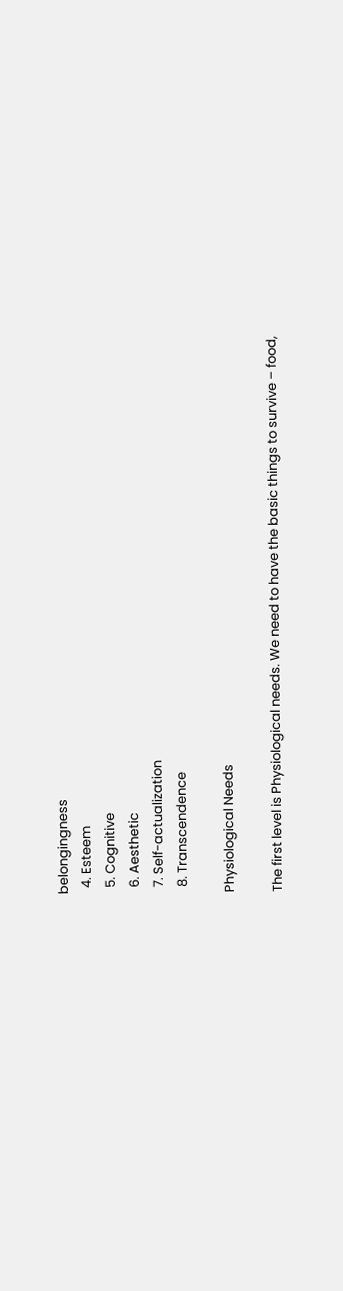belongingness
  4. Esteem
  5. Cognitive
  6. Aesthetic
  7. Self-actualization
  8. Transcendence

Physiological Needs

The first level is Physiological needs. We need to have the basic things to survive – food,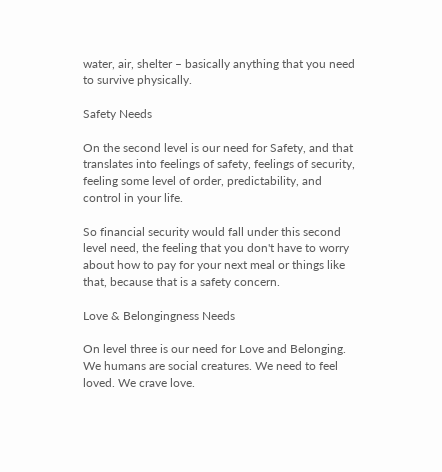water, air, shelter – basically anything that you need to survive physically.

Safety Needs

On the second level is our need for Safety, and that translates into feelings of safety, feelings of security, feeling some level of order, predictability, and control in your life.

So financial security would fall under this second level need, the feeling that you don't have to worry about how to pay for your next meal or things like that, because that is a safety concern.

Love & Belongingness Needs

On level three is our need for Love and Belonging. We humans are social creatures. We need to feel loved. We crave love.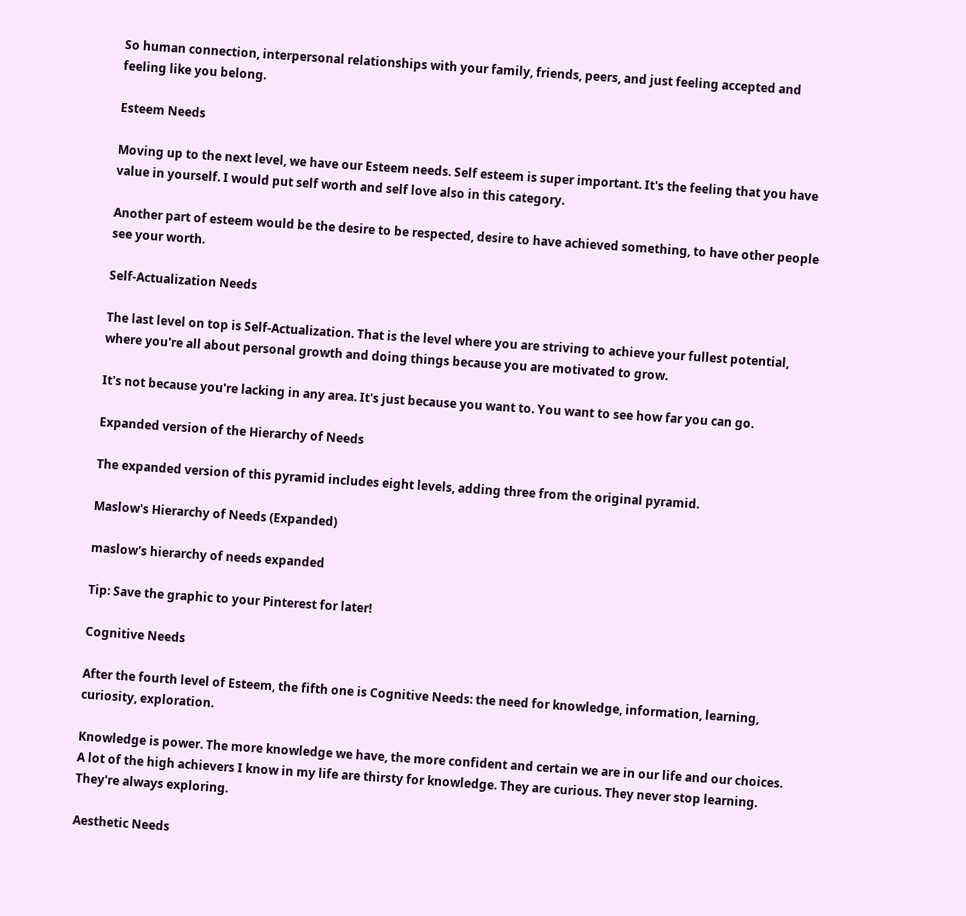So human connection, interpersonal relationships with your family, friends, peers, and just feeling accepted and feeling like you belong.

Esteem Needs

Moving up to the next level, we have our Esteem needs. Self esteem is super important. It's the feeling that you have value in yourself. I would put self worth and self love also in this category.

Another part of esteem would be the desire to be respected, desire to have achieved something, to have other people see your worth.

Self-Actualization Needs

The last level on top is Self-Actualization. That is the level where you are striving to achieve your fullest potential, where you're all about personal growth and doing things because you are motivated to grow.

It's not because you're lacking in any area. It's just because you want to. You want to see how far you can go.

Expanded version of the Hierarchy of Needs

The expanded version of this pyramid includes eight levels, adding three from the original pyramid.

Maslow's Hierarchy of Needs (Expanded)

maslow's hierarchy of needs expanded

Tip: Save the graphic to your Pinterest for later!

Cognitive Needs

After the fourth level of Esteem, the fifth one is Cognitive Needs: the need for knowledge, information, learning, curiosity, exploration.

Knowledge is power. The more knowledge we have, the more confident and certain we are in our life and our choices. A lot of the high achievers I know in my life are thirsty for knowledge. They are curious. They never stop learning. They're always exploring.

Aesthetic Needs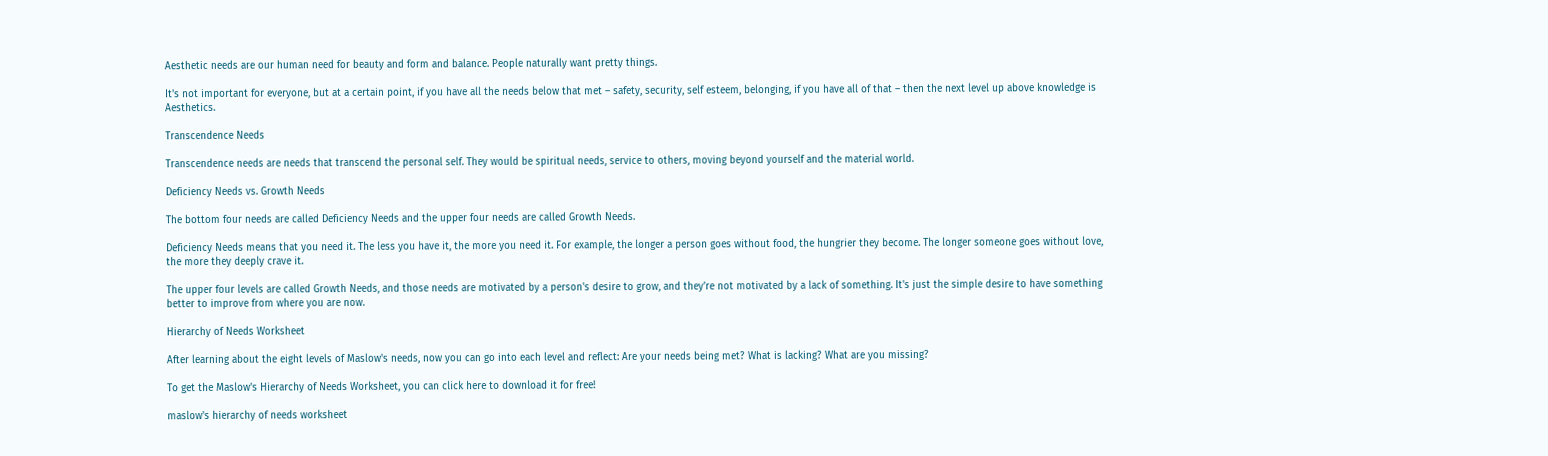Aesthetic needs are our human need for beauty and form and balance. People naturally want pretty things.

It's not important for everyone, but at a certain point, if you have all the needs below that met – safety, security, self esteem, belonging, if you have all of that – then the next level up above knowledge is Aesthetics.

Transcendence Needs

Transcendence needs are needs that transcend the personal self. They would be spiritual needs, service to others, moving beyond yourself and the material world.

Deficiency Needs vs. Growth Needs

The bottom four needs are called Deficiency Needs and the upper four needs are called Growth Needs.

Deficiency Needs means that you need it. The less you have it, the more you need it. For example, the longer a person goes without food, the hungrier they become. The longer someone goes without love, the more they deeply crave it.

The upper four levels are called Growth Needs, and those needs are motivated by a person's desire to grow, and they're not motivated by a lack of something. It's just the simple desire to have something better to improve from where you are now.

Hierarchy of Needs Worksheet

After learning about the eight levels of Maslow's needs, now you can go into each level and reflect: Are your needs being met? What is lacking? What are you missing?

To get the Maslow's Hierarchy of Needs Worksheet, you can click here to download it for free!

maslow's hierarchy of needs worksheet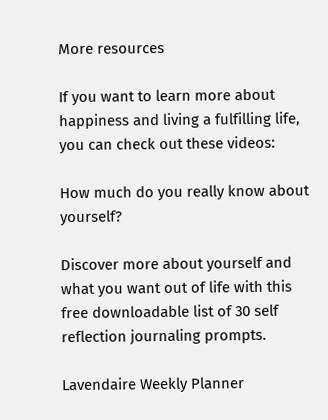More resources

If you want to learn more about happiness and living a fulfilling life, you can check out these videos:

How much do you really know about yourself?

Discover more about yourself and what you want out of life with this free downloadable list of 30 self reflection journaling prompts.

Lavendaire Weekly Planner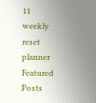11
weekly reset planner
Featured Posts